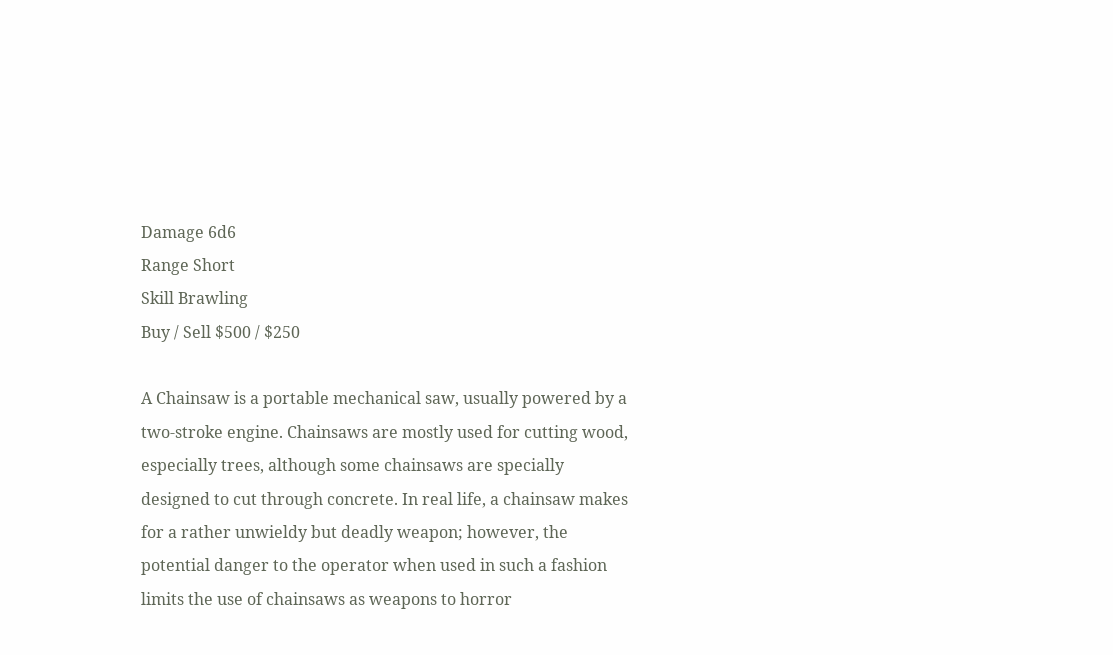Damage 6d6
Range Short
Skill Brawling
Buy / Sell $500 / $250

A Chainsaw is a portable mechanical saw, usually powered by a two-stroke engine. Chainsaws are mostly used for cutting wood, especially trees, although some chainsaws are specially designed to cut through concrete. In real life, a chainsaw makes for a rather unwieldy but deadly weapon; however, the potential danger to the operator when used in such a fashion limits the use of chainsaws as weapons to horror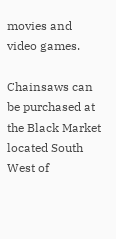movies and video games.

Chainsaws can be purchased at the Black Market located South West of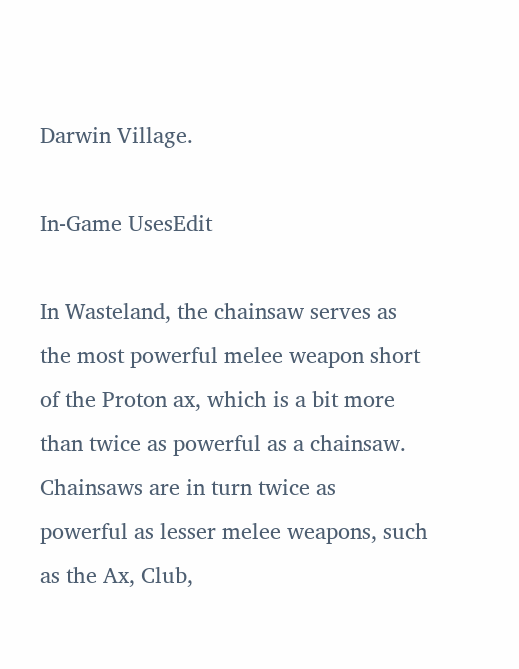Darwin Village.

In-Game UsesEdit

In Wasteland, the chainsaw serves as the most powerful melee weapon short of the Proton ax, which is a bit more than twice as powerful as a chainsaw. Chainsaws are in turn twice as powerful as lesser melee weapons, such as the Ax, Club,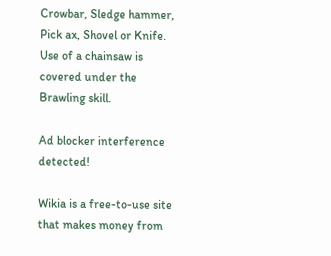Crowbar, Sledge hammer, Pick ax, Shovel or Knife. Use of a chainsaw is covered under the Brawling skill.

Ad blocker interference detected!

Wikia is a free-to-use site that makes money from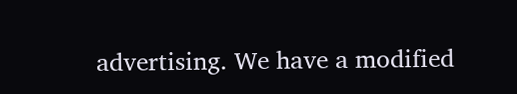advertising. We have a modified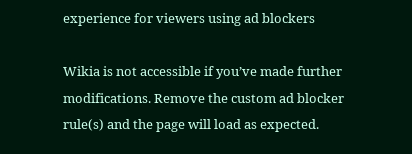experience for viewers using ad blockers

Wikia is not accessible if you’ve made further modifications. Remove the custom ad blocker rule(s) and the page will load as expected.